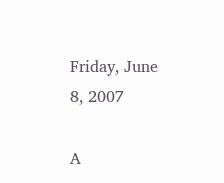Friday, June 8, 2007

A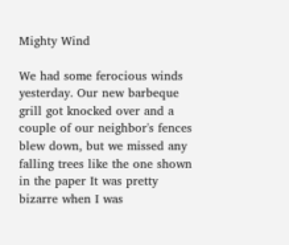Mighty Wind

We had some ferocious winds yesterday. Our new barbeque grill got knocked over and a couple of our neighbor's fences blew down, but we missed any falling trees like the one shown in the paper It was pretty bizarre when I was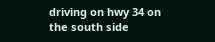driving on hwy 34 on the south side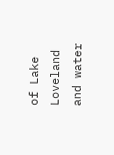of Lake Loveland and water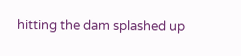hitting the dam splashed up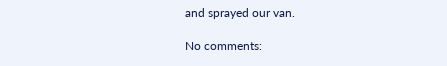and sprayed our van.

No comments: